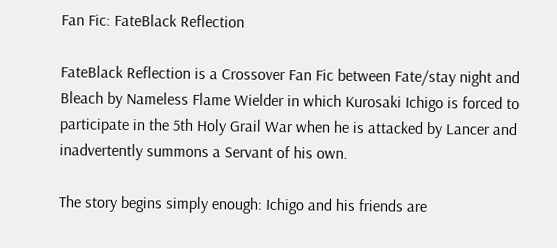Fan Fic: FateBlack Reflection

FateBlack Reflection is a Crossover Fan Fic between Fate/stay night and Bleach by Nameless Flame Wielder in which Kurosaki Ichigo is forced to participate in the 5th Holy Grail War when he is attacked by Lancer and inadvertently summons a Servant of his own.

The story begins simply enough: Ichigo and his friends are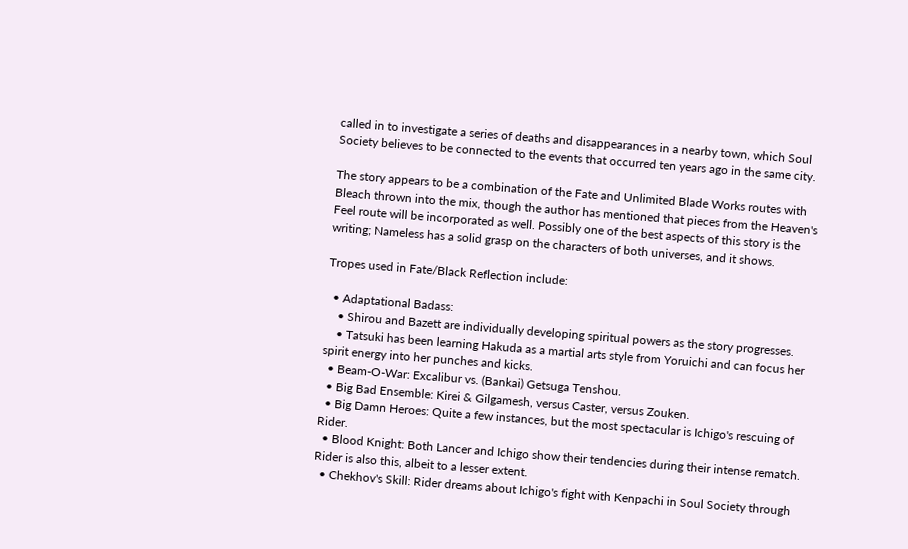called in to investigate a series of deaths and disappearances in a nearby town, which Soul Society believes to be connected to the events that occurred ten years ago in the same city.

The story appears to be a combination of the Fate and Unlimited Blade Works routes with Bleach thrown into the mix, though the author has mentioned that pieces from the Heaven's Feel route will be incorporated as well. Possibly one of the best aspects of this story is the writing; Nameless has a solid grasp on the characters of both universes, and it shows.

Tropes used in Fate/Black Reflection include:

  • Adaptational Badass:
    • Shirou and Bazett are individually developing spiritual powers as the story progresses.
    • Tatsuki has been learning Hakuda as a martial arts style from Yoruichi and can focus her spirit energy into her punches and kicks.
  • Beam-O-War: Excalibur vs. (Bankai) Getsuga Tenshou.
  • Big Bad Ensemble: Kirei & Gilgamesh, versus Caster, versus Zouken.
  • Big Damn Heroes: Quite a few instances, but the most spectacular is Ichigo's rescuing of Rider.
  • Blood Knight: Both Lancer and Ichigo show their tendencies during their intense rematch. Rider is also this, albeit to a lesser extent.
  • Chekhov's Skill: Rider dreams about Ichigo's fight with Kenpachi in Soul Society through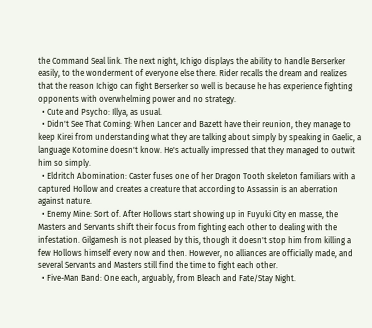the Command Seal link. The next night, Ichigo displays the ability to handle Berserker easily, to the wonderment of everyone else there. Rider recalls the dream and realizes that the reason Ichigo can fight Berserker so well is because he has experience fighting opponents with overwhelming power and no strategy.
  • Cute and Psycho: Illya, as usual.
  • Didn't See That Coming: When Lancer and Bazett have their reunion, they manage to keep Kirei from understanding what they are talking about simply by speaking in Gaelic, a language Kotomine doesn't know. He's actually impressed that they managed to outwit him so simply.
  • Eldritch Abomination: Caster fuses one of her Dragon Tooth skeleton familiars with a captured Hollow and creates a creature that according to Assassin is an aberration against nature.
  • Enemy Mine: Sort of. After Hollows start showing up in Fuyuki City en masse, the Masters and Servants shift their focus from fighting each other to dealing with the infestation. Gilgamesh is not pleased by this, though it doesn't stop him from killing a few Hollows himself every now and then. However, no alliances are officially made, and several Servants and Masters still find the time to fight each other.
  • Five-Man Band: One each, arguably, from Bleach and Fate/Stay Night.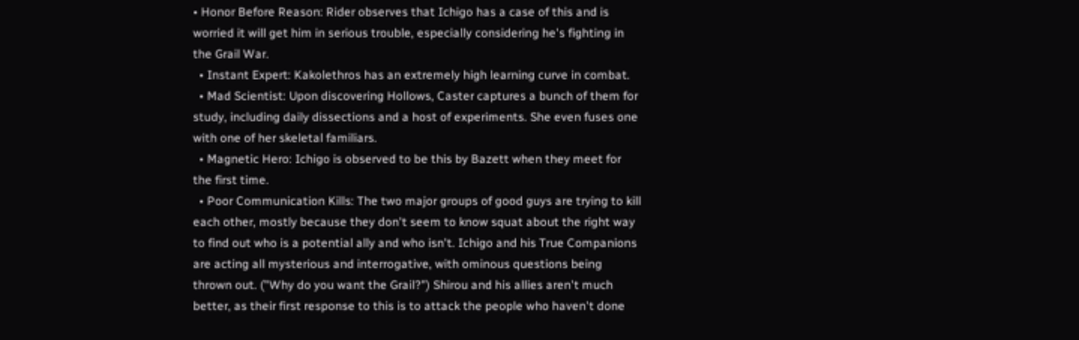• Honor Before Reason: Rider observes that Ichigo has a case of this and is worried it will get him in serious trouble, especially considering he's fighting in the Grail War.
  • Instant Expert: Kakolethros has an extremely high learning curve in combat.
  • Mad Scientist: Upon discovering Hollows, Caster captures a bunch of them for study, including daily dissections and a host of experiments. She even fuses one with one of her skeletal familiars.
  • Magnetic Hero: Ichigo is observed to be this by Bazett when they meet for the first time.
  • Poor Communication Kills: The two major groups of good guys are trying to kill each other, mostly because they don't seem to know squat about the right way to find out who is a potential ally and who isn't. Ichigo and his True Companions are acting all mysterious and interrogative, with ominous questions being thrown out. ("Why do you want the Grail?") Shirou and his allies aren't much better, as their first response to this is to attack the people who haven't done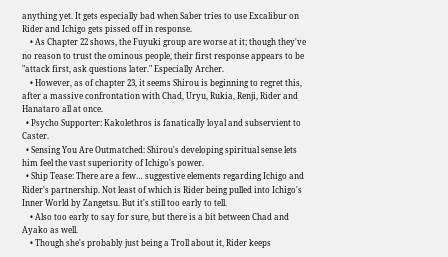anything yet. It gets especially bad when Saber tries to use Excalibur on Rider and Ichigo gets pissed off in response.
    • As Chapter 22 shows, the Fuyuki group are worse at it; though they've no reason to trust the ominous people, their first response appears to be "attack first, ask questions later." Especially Archer.
    • However, as of chapter 23, it seems Shirou is beginning to regret this, after a massive confrontation with Chad, Uryu, Rukia, Renji, Rider and Hanataro all at once.
  • Psycho Supporter: Kakolethros is fanatically loyal and subservient to Caster.
  • Sensing You Are Outmatched: Shirou's developing spiritual sense lets him feel the vast superiority of Ichigo's power.
  • Ship Tease: There are a few… suggestive elements regarding Ichigo and Rider's partnership. Not least of which is Rider being pulled into Ichigo's Inner World by Zangetsu. But it's still too early to tell.
    • Also too early to say for sure, but there is a bit between Chad and Ayako as well.
    • Though she's probably just being a Troll about it, Rider keeps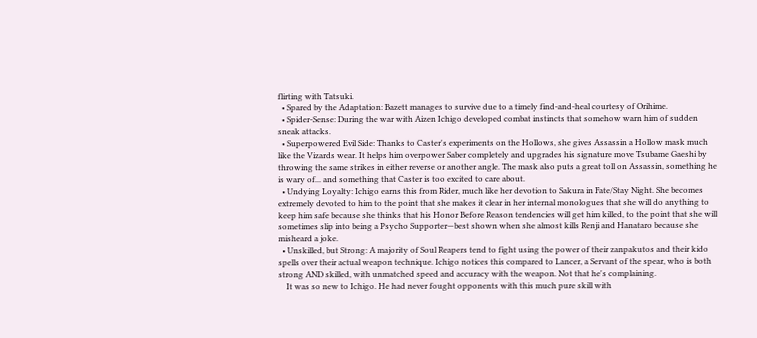flirting with Tatsuki.
  • Spared by the Adaptation: Bazett manages to survive due to a timely find-and-heal courtesy of Orihime.
  • Spider-Sense: During the war with Aizen Ichigo developed combat instincts that somehow warn him of sudden sneak attacks.
  • Superpowered Evil Side: Thanks to Caster's experiments on the Hollows, she gives Assassin a Hollow mask much like the Vizards wear. It helps him overpower Saber completely and upgrades his signature move Tsubame Gaeshi by throwing the same strikes in either reverse or another angle. The mask also puts a great toll on Assassin, something he is wary of... and something that Caster is too excited to care about.
  • Undying Loyalty: Ichigo earns this from Rider, much like her devotion to Sakura in Fate/Stay Night. She becomes extremely devoted to him to the point that she makes it clear in her internal monologues that she will do anything to keep him safe because she thinks that his Honor Before Reason tendencies will get him killed, to the point that she will sometimes slip into being a Psycho Supporter—best shown when she almost kills Renji and Hanataro because she misheard a joke.
  • Unskilled, but Strong: A majority of Soul Reapers tend to fight using the power of their zanpakutos and their kido spells over their actual weapon technique. Ichigo notices this compared to Lancer, a Servant of the spear, who is both strong AND skilled, with unmatched speed and accuracy with the weapon. Not that he's complaining.
    It was so new to Ichigo. He had never fought opponents with this much pure skill with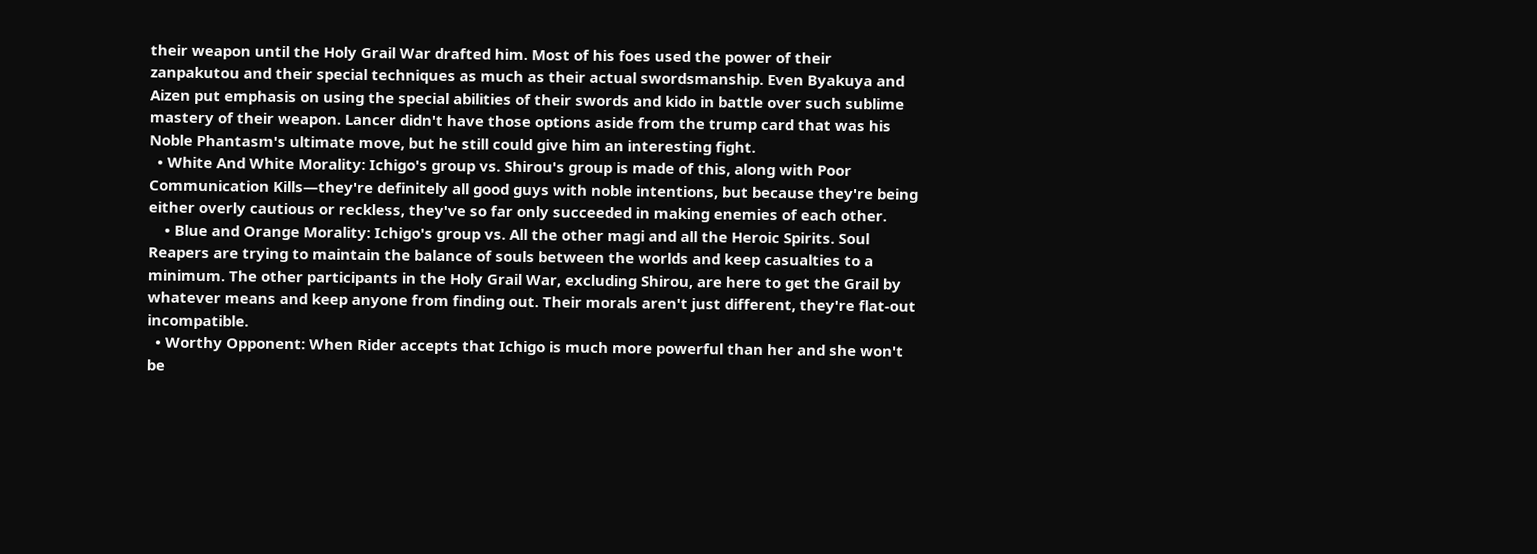their weapon until the Holy Grail War drafted him. Most of his foes used the power of their zanpakutou and their special techniques as much as their actual swordsmanship. Even Byakuya and Aizen put emphasis on using the special abilities of their swords and kido in battle over such sublime mastery of their weapon. Lancer didn't have those options aside from the trump card that was his Noble Phantasm's ultimate move, but he still could give him an interesting fight.
  • White And White Morality: Ichigo's group vs. Shirou's group is made of this, along with Poor Communication Kills—they're definitely all good guys with noble intentions, but because they're being either overly cautious or reckless, they've so far only succeeded in making enemies of each other.
    • Blue and Orange Morality: Ichigo's group vs. All the other magi and all the Heroic Spirits. Soul Reapers are trying to maintain the balance of souls between the worlds and keep casualties to a minimum. The other participants in the Holy Grail War, excluding Shirou, are here to get the Grail by whatever means and keep anyone from finding out. Their morals aren't just different, they're flat-out incompatible.
  • Worthy Opponent: When Rider accepts that Ichigo is much more powerful than her and she won't be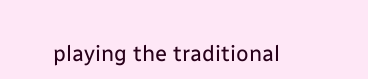playing the traditional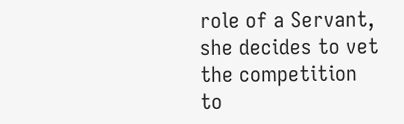role of a Servant, she decides to vet the competition to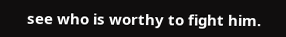see who is worthy to fight him.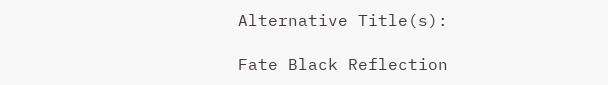Alternative Title(s):

Fate Black Reflection